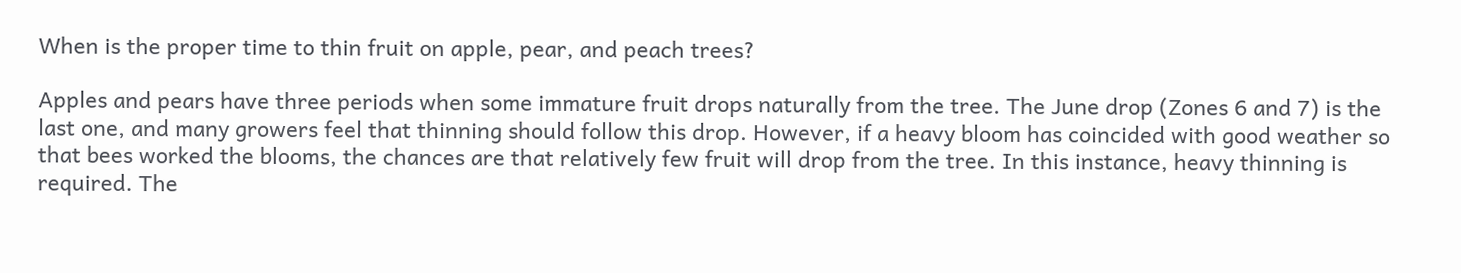When is the proper time to thin fruit on apple, pear, and peach trees?

Apples and pears have three periods when some immature fruit drops naturally from the tree. The June drop (Zones 6 and 7) is the last one, and many growers feel that thinning should follow this drop. However, if a heavy bloom has coincided with good weather so that bees worked the blooms, the chances are that relatively few fruit will drop from the tree. In this instance, heavy thinning is required. The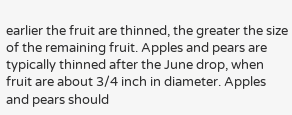earlier the fruit are thinned, the greater the size of the remaining fruit. Apples and pears are typically thinned after the June drop, when fruit are about 3/4 inch in diameter. Apples and pears should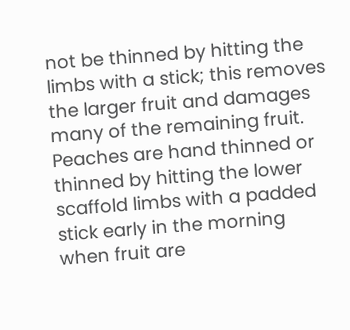not be thinned by hitting the limbs with a stick; this removes the larger fruit and damages many of the remaining fruit. Peaches are hand thinned or thinned by hitting the lower scaffold limbs with a padded stick early in the morning when fruit are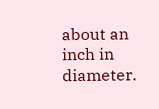about an inch in diameter.